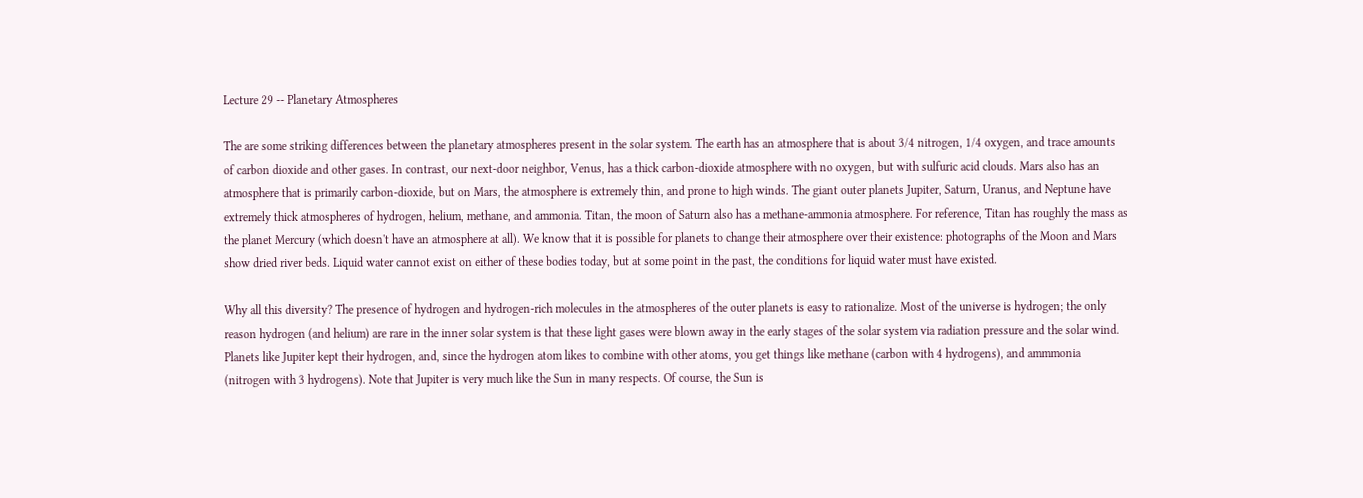Lecture 29 -- Planetary Atmospheres

The are some striking differences between the planetary atmospheres present in the solar system. The earth has an atmosphere that is about 3/4 nitrogen, 1/4 oxygen, and trace amounts of carbon dioxide and other gases. In contrast, our next-door neighbor, Venus, has a thick carbon-dioxide atmosphere with no oxygen, but with sulfuric acid clouds. Mars also has an atmosphere that is primarily carbon-dioxide, but on Mars, the atmosphere is extremely thin, and prone to high winds. The giant outer planets Jupiter, Saturn, Uranus, and Neptune have extremely thick atmospheres of hydrogen, helium, methane, and ammonia. Titan, the moon of Saturn also has a methane-ammonia atmosphere. For reference, Titan has roughly the mass as the planet Mercury (which doesn't have an atmosphere at all). We know that it is possible for planets to change their atmosphere over their existence: photographs of the Moon and Mars show dried river beds. Liquid water cannot exist on either of these bodies today, but at some point in the past, the conditions for liquid water must have existed.

Why all this diversity? The presence of hydrogen and hydrogen-rich molecules in the atmospheres of the outer planets is easy to rationalize. Most of the universe is hydrogen; the only reason hydrogen (and helium) are rare in the inner solar system is that these light gases were blown away in the early stages of the solar system via radiation pressure and the solar wind. Planets like Jupiter kept their hydrogen, and, since the hydrogen atom likes to combine with other atoms, you get things like methane (carbon with 4 hydrogens), and ammmonia (nitrogen with 3 hydrogens). Note that Jupiter is very much like the Sun in many respects. Of course, the Sun is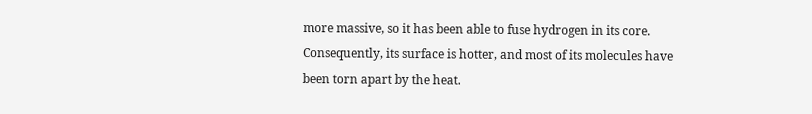more massive, so it has been able to fuse hydrogen in its core. Consequently, its surface is hotter, and most of its molecules have been torn apart by the heat.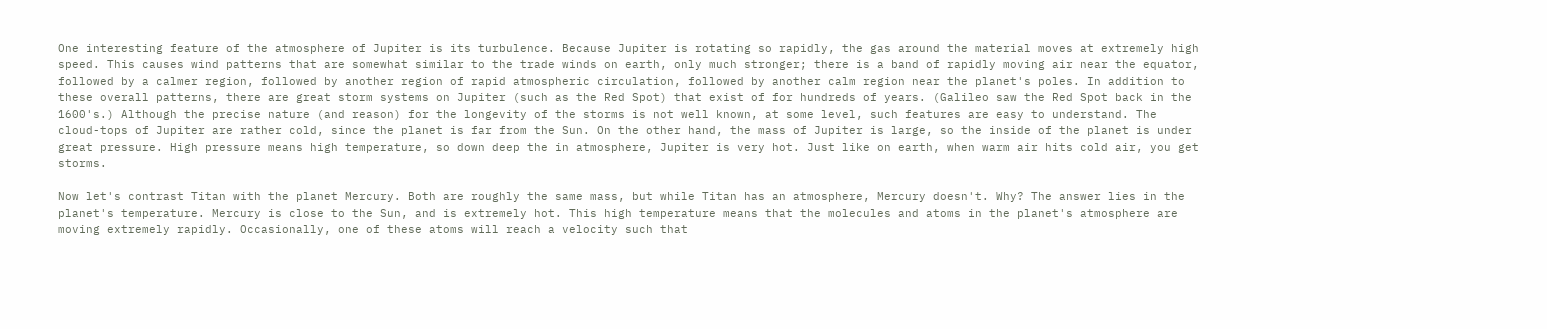One interesting feature of the atmosphere of Jupiter is its turbulence. Because Jupiter is rotating so rapidly, the gas around the material moves at extremely high speed. This causes wind patterns that are somewhat similar to the trade winds on earth, only much stronger; there is a band of rapidly moving air near the equator, followed by a calmer region, followed by another region of rapid atmospheric circulation, followed by another calm region near the planet's poles. In addition to these overall patterns, there are great storm systems on Jupiter (such as the Red Spot) that exist of for hundreds of years. (Galileo saw the Red Spot back in the 1600's.) Although the precise nature (and reason) for the longevity of the storms is not well known, at some level, such features are easy to understand. The cloud-tops of Jupiter are rather cold, since the planet is far from the Sun. On the other hand, the mass of Jupiter is large, so the inside of the planet is under great pressure. High pressure means high temperature, so down deep the in atmosphere, Jupiter is very hot. Just like on earth, when warm air hits cold air, you get storms.

Now let's contrast Titan with the planet Mercury. Both are roughly the same mass, but while Titan has an atmosphere, Mercury doesn't. Why? The answer lies in the planet's temperature. Mercury is close to the Sun, and is extremely hot. This high temperature means that the molecules and atoms in the planet's atmosphere are moving extremely rapidly. Occasionally, one of these atoms will reach a velocity such that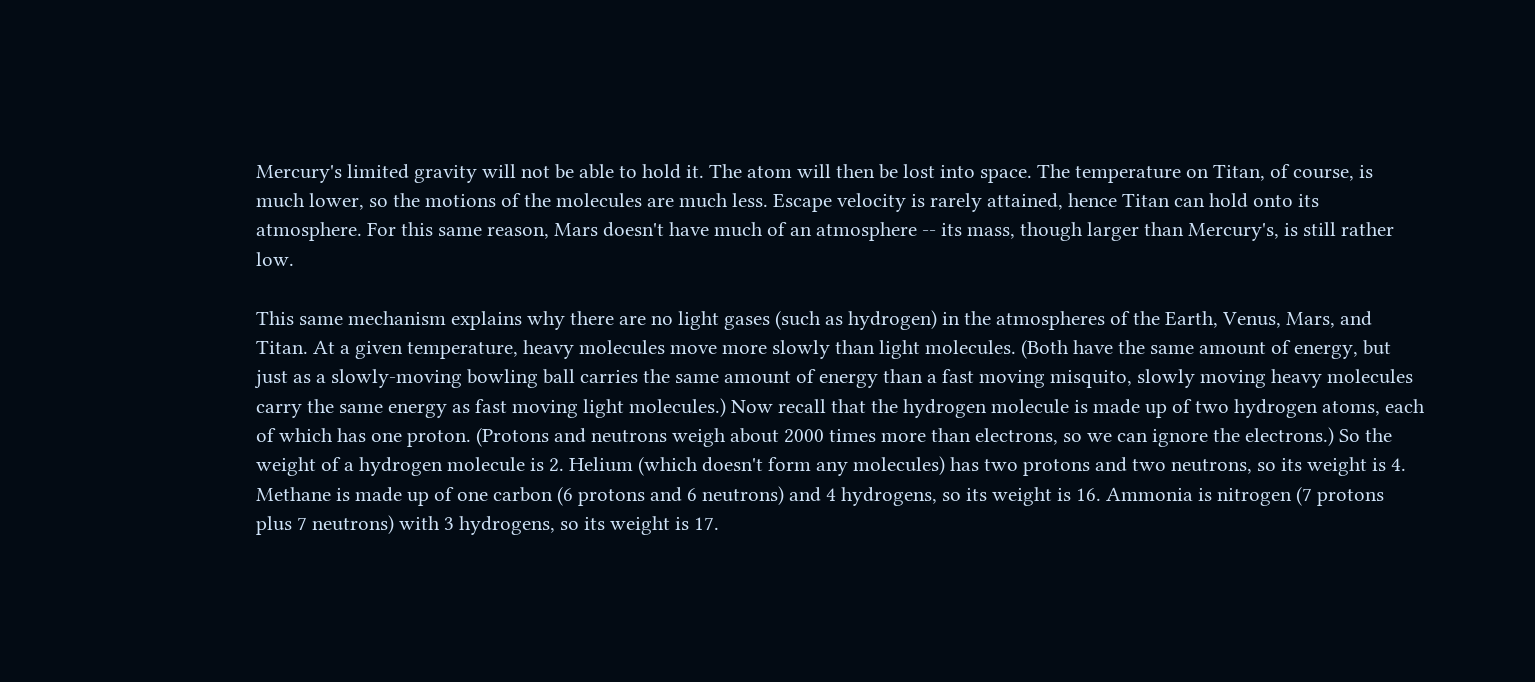Mercury's limited gravity will not be able to hold it. The atom will then be lost into space. The temperature on Titan, of course, is much lower, so the motions of the molecules are much less. Escape velocity is rarely attained, hence Titan can hold onto its atmosphere. For this same reason, Mars doesn't have much of an atmosphere -- its mass, though larger than Mercury's, is still rather low.

This same mechanism explains why there are no light gases (such as hydrogen) in the atmospheres of the Earth, Venus, Mars, and Titan. At a given temperature, heavy molecules move more slowly than light molecules. (Both have the same amount of energy, but just as a slowly-moving bowling ball carries the same amount of energy than a fast moving misquito, slowly moving heavy molecules carry the same energy as fast moving light molecules.) Now recall that the hydrogen molecule is made up of two hydrogen atoms, each of which has one proton. (Protons and neutrons weigh about 2000 times more than electrons, so we can ignore the electrons.) So the weight of a hydrogen molecule is 2. Helium (which doesn't form any molecules) has two protons and two neutrons, so its weight is 4. Methane is made up of one carbon (6 protons and 6 neutrons) and 4 hydrogens, so its weight is 16. Ammonia is nitrogen (7 protons plus 7 neutrons) with 3 hydrogens, so its weight is 17.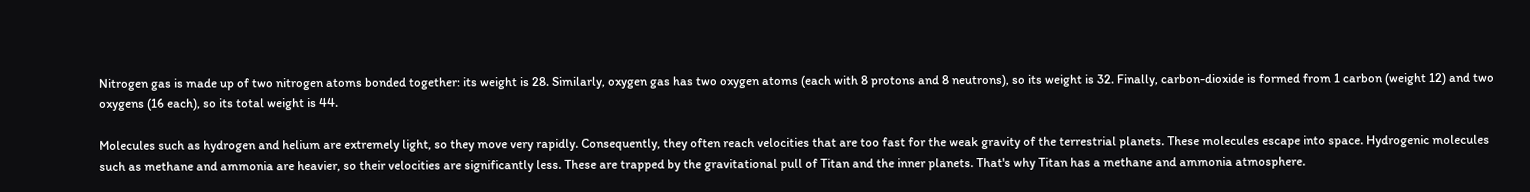Nitrogen gas is made up of two nitrogen atoms bonded together: its weight is 28. Similarly, oxygen gas has two oxygen atoms (each with 8 protons and 8 neutrons), so its weight is 32. Finally, carbon-dioxide is formed from 1 carbon (weight 12) and two oxygens (16 each), so its total weight is 44.

Molecules such as hydrogen and helium are extremely light, so they move very rapidly. Consequently, they often reach velocities that are too fast for the weak gravity of the terrestrial planets. These molecules escape into space. Hydrogenic molecules such as methane and ammonia are heavier, so their velocities are significantly less. These are trapped by the gravitational pull of Titan and the inner planets. That's why Titan has a methane and ammonia atmosphere.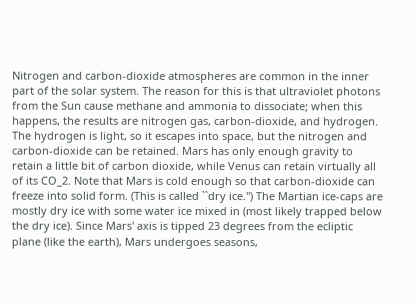Nitrogen and carbon-dioxide atmospheres are common in the inner part of the solar system. The reason for this is that ultraviolet photons from the Sun cause methane and ammonia to dissociate; when this happens, the results are nitrogen gas, carbon-dioxide, and hydrogen. The hydrogen is light, so it escapes into space, but the nitrogen and carbon-dioxide can be retained. Mars has only enough gravity to retain a little bit of carbon dioxide, while Venus can retain virtually all of its CO_2. Note that Mars is cold enough so that carbon-dioxide can freeze into solid form. (This is called ``dry ice.'') The Martian ice-caps are mostly dry ice with some water ice mixed in (most likely trapped below the dry ice). Since Mars' axis is tipped 23 degrees from the ecliptic plane (like the earth), Mars undergoes seasons,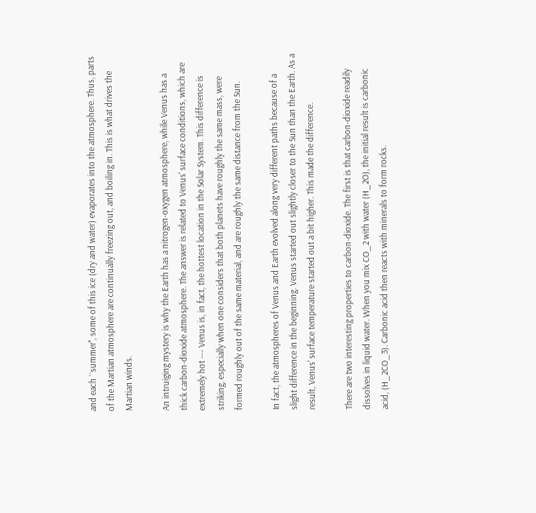and each ``summer'', some of this ice (dry and water) evaporates into the atmosphere. Thus, parts of the Martian atmosphere are continually freezing out, and boiling in. This is what drives the Martian winds.

An intruiging mystery is why the Earth has a nitrogen-oxygen atmosphere, while Venus has a thick carbon-dioxide atmosphere. The answer is related to Venus' surface conditions, which are extremely hot --- Venus is, in fact, the hottest location in the Solar System. This difference is striking, especially when one considers that both planets have roughly the same mass, were formed roughly out of the same material, and are roughly the same distance from the Sun.

In fact, the atmospheres of Venus and Earth evolved along very different paths because of a slight difference in the beginning. Venus started out slightly closer to the Sun than the Earth. As a result, Venus' surface temperature started out a bit higher. This made the difference.

There are two interesting properties to carbon-dioxide. The first is that carbon-dioxide readily dissolves in liquid water. When you mix CO_2 with water (H_2O), the initial result is carbonic acid, (H_2CO_3). Carbonic acid then reacts with minerals to form rocks.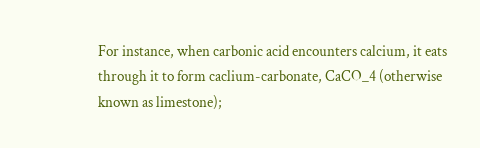For instance, when carbonic acid encounters calcium, it eats through it to form caclium-carbonate, CaCO_4 (otherwise known as limestone);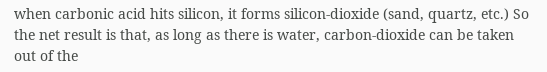when carbonic acid hits silicon, it forms silicon-dioxide (sand, quartz, etc.) So the net result is that, as long as there is water, carbon-dioxide can be taken out of the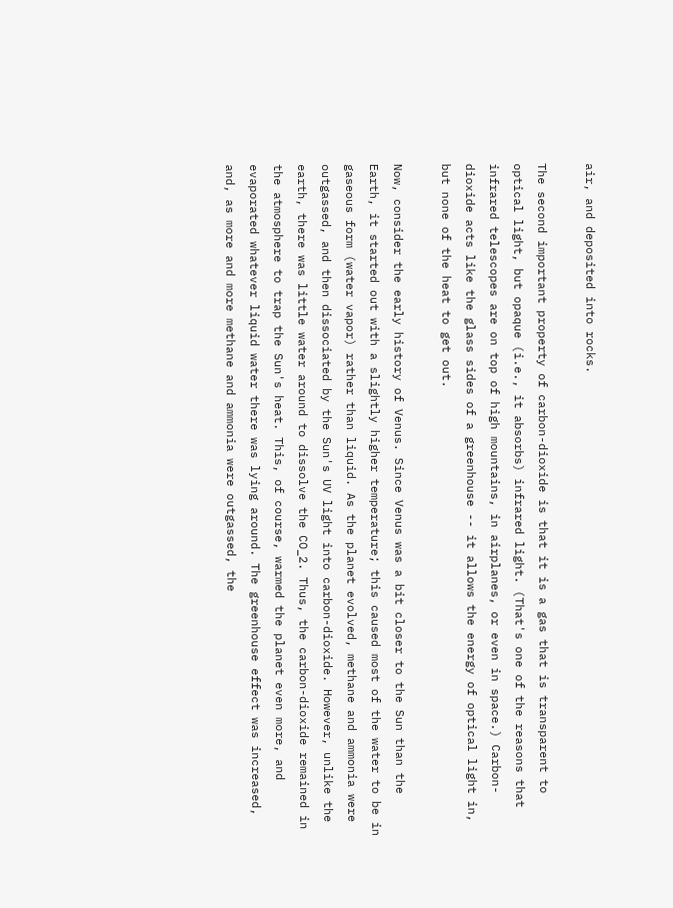air, and deposited into rocks.

The second important property of carbon-dioxide is that it is a gas that is transparent to optical light, but opaque (i.e., it absorbs) infrared light. (That's one of the reasons that infrared telescopes are on top of high mountains, in airplanes, or even in space.) Carbon-dioxide acts like the glass sides of a greenhouse -- it allows the energy of optical light in, but none of the heat to get out.

Now, consider the early history of Venus. Since Venus was a bit closer to the Sun than the Earth, it started out with a slightly higher temperature; this caused most of the water to be in gaseous form (water vapor) rather than liquid. As the planet evolved, methane and ammonia were outgassed, and then dissociated by the Sun's UV light into carbon-dioxide. However, unlike the earth, there was little water around to dissolve the CO_2. Thus, the carbon-dioxide remained in the atmosphere to trap the Sun's heat. This, of course, warmed the planet even more, and evaporated whatever liquid water there was lying around. The greenhouse effect was increased, and, as more and more methane and ammonia were outgassed, the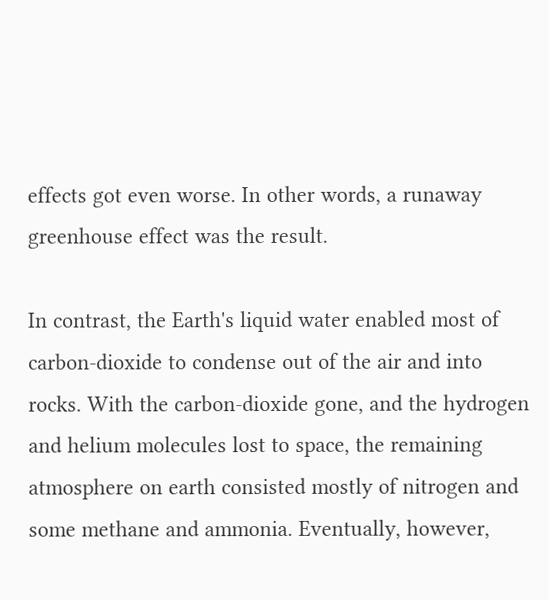effects got even worse. In other words, a runaway greenhouse effect was the result.

In contrast, the Earth's liquid water enabled most of carbon-dioxide to condense out of the air and into rocks. With the carbon-dioxide gone, and the hydrogen and helium molecules lost to space, the remaining atmosphere on earth consisted mostly of nitrogen and some methane and ammonia. Eventually, however,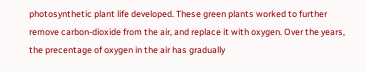photosynthetic plant life developed. These green plants worked to further remove carbon-dioxide from the air, and replace it with oxygen. Over the years, the precentage of oxygen in the air has gradually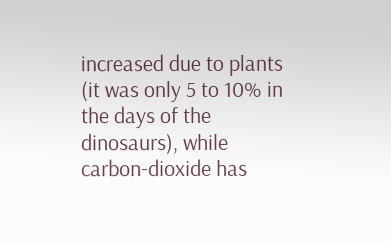increased due to plants (it was only 5 to 10% in the days of the dinosaurs), while carbon-dioxide has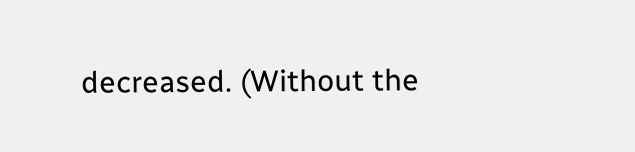decreased. (Without the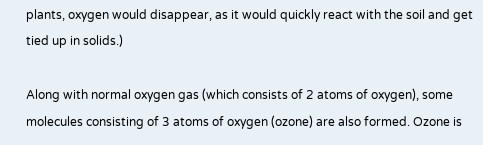plants, oxygen would disappear, as it would quickly react with the soil and get tied up in solids.)

Along with normal oxygen gas (which consists of 2 atoms of oxygen), some molecules consisting of 3 atoms of oxygen (ozone) are also formed. Ozone is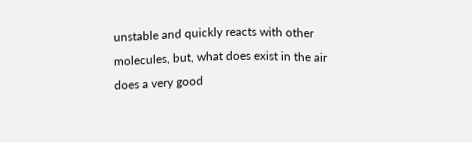unstable and quickly reacts with other molecules, but, what does exist in the air does a very good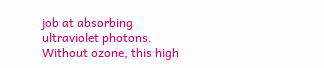job at absorbing ultraviolet photons. Without ozone, this high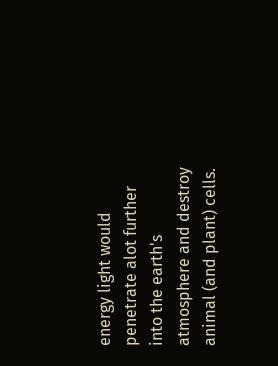energy light would penetrate alot further into the earth's atmosphere and destroy animal (and plant) cells.